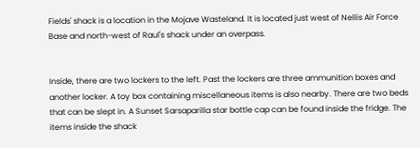Fields' shack is a location in the Mojave Wasteland. It is located just west of Nellis Air Force Base and north-west of Raul's shack under an overpass.


Inside, there are two lockers to the left. Past the lockers are three ammunition boxes and another locker. A toy box containing miscellaneous items is also nearby. There are two beds that can be slept in. A Sunset Sarsaparilla star bottle cap can be found inside the fridge. The items inside the shack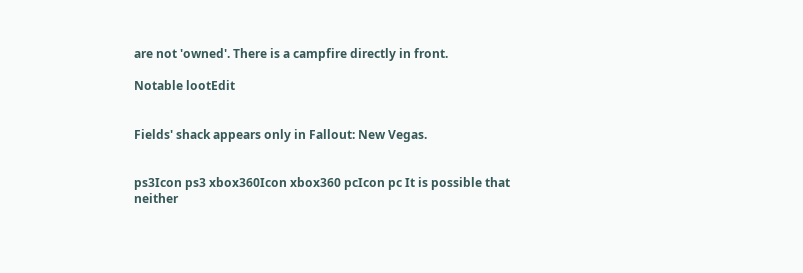are not 'owned'. There is a campfire directly in front.

Notable lootEdit


Fields' shack appears only in Fallout: New Vegas.


ps3Icon ps3 xbox360Icon xbox360 pcIcon pc It is possible that neither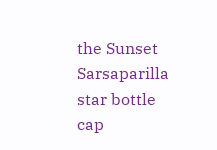the Sunset Sarsaparilla star bottle cap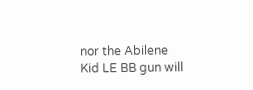nor the Abilene Kid LE BB gun will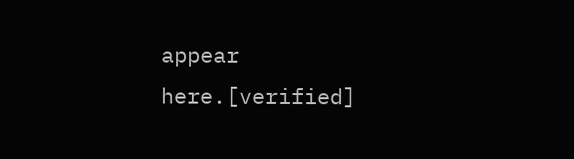appear here.[verified]